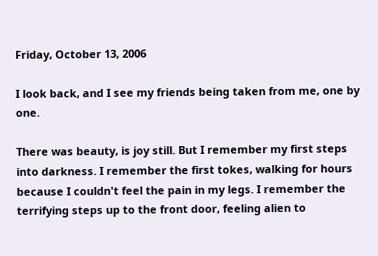Friday, October 13, 2006

I look back, and I see my friends being taken from me, one by one.

There was beauty, is joy still. But I remember my first steps into darkness. I remember the first tokes, walking for hours because I couldn't feel the pain in my legs. I remember the terrifying steps up to the front door, feeling alien to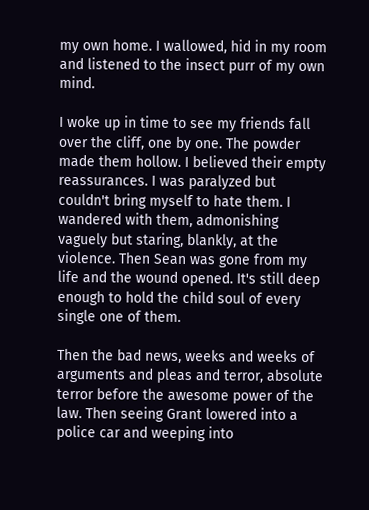my own home. I wallowed, hid in my room and listened to the insect purr of my own mind.

I woke up in time to see my friends fall over the cliff, one by one. The powder made them hollow. I believed their empty reassurances. I was paralyzed but couldn't bring myself to hate them. I wandered with them, admonishing vaguely but staring, blankly, at the violence. Then Sean was gone from my life and the wound opened. It's still deep enough to hold the child soul of every single one of them.

Then the bad news, weeks and weeks of arguments and pleas and terror, absolute terror before the awesome power of the law. Then seeing Grant lowered into a police car and weeping into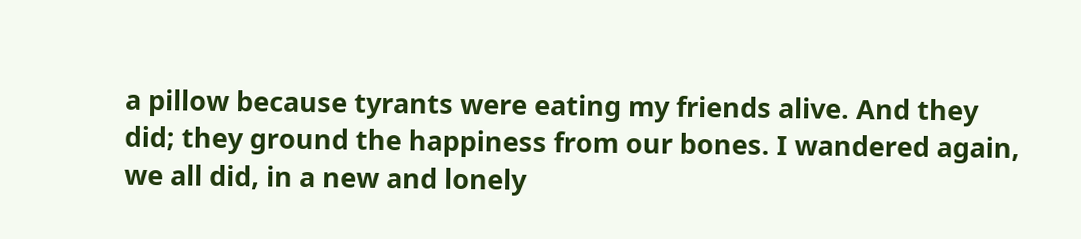a pillow because tyrants were eating my friends alive. And they did; they ground the happiness from our bones. I wandered again, we all did, in a new and lonely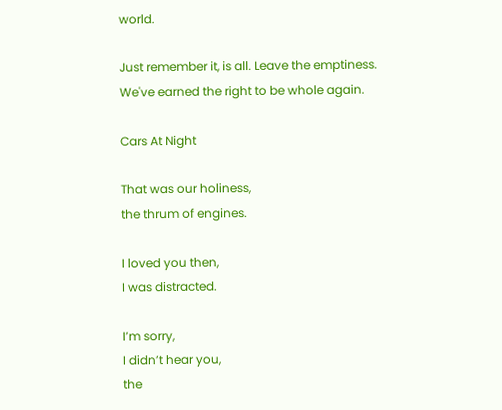world.

Just remember it, is all. Leave the emptiness. We've earned the right to be whole again.

Cars At Night

That was our holiness,
the thrum of engines.

I loved you then,
I was distracted.

I’m sorry,
I didn’t hear you,
the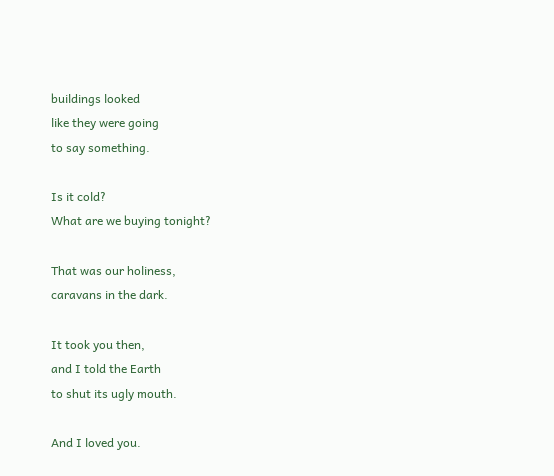buildings looked
like they were going
to say something.

Is it cold?
What are we buying tonight?

That was our holiness,
caravans in the dark.

It took you then,
and I told the Earth
to shut its ugly mouth.

And I loved you.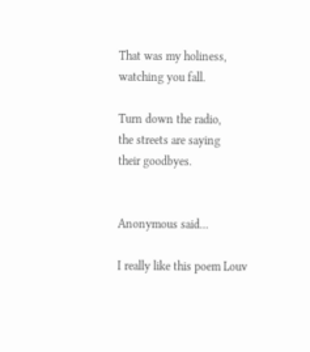That was my holiness,
watching you fall.

Turn down the radio,
the streets are saying
their goodbyes.


Anonymous said...

I really like this poem Louv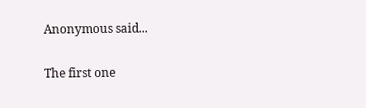Anonymous said...

The first one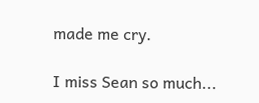made me cry.

I miss Sean so much...